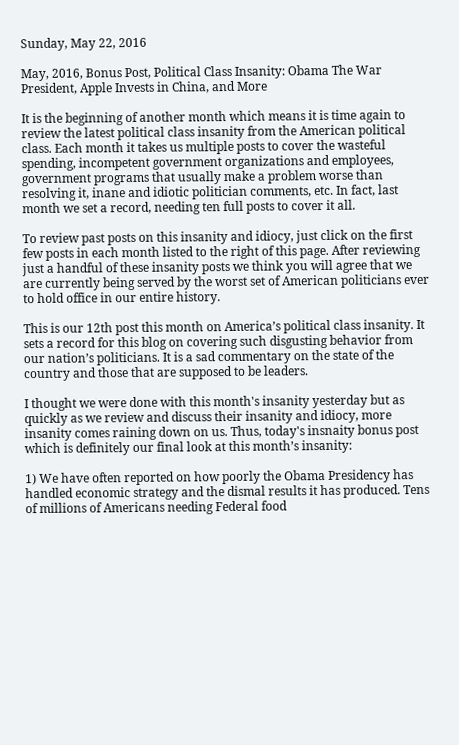Sunday, May 22, 2016

May, 2016, Bonus Post, Political Class Insanity: Obama The War President, Apple Invests in China, and More

It is the beginning of another month which means it is time again to review the latest political class insanity from the American political class. Each month it takes us multiple posts to cover the wasteful spending, incompetent government organizations and employees, government programs that usually make a problem worse than resolving it, inane and idiotic politician comments, etc. In fact, last month we set a record, needing ten full posts to cover it all.

To review past posts on this insanity and idiocy, just click on the first few posts in each month listed to the right of this page. After reviewing just a handful of these insanity posts we think you will agree that we are currently being served by the worst set of American politicians ever to hold office in our entire history.

This is our 12th post this month on America’s political class insanity. It sets a record for this blog on covering such disgusting behavior from our nation’s politicians. It is a sad commentary on the state of the country and those that are supposed to be leaders.

I thought we were done with this month's insanity yesterday but as quickly as we review and discuss their insanity and idiocy, more insanity comes raining down on us. Thus, today's insnaity bonus post which is definitely our final look at this month’s insanity:

1) We have often reported on how poorly the Obama Presidency has handled economic strategy and the dismal results it has produced. Tens of millions of Americans needing Federal food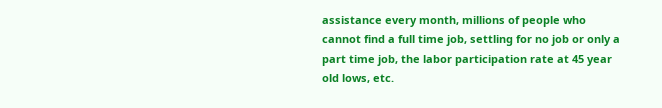assistance every month, millions of people who cannot find a full time job, settling for no job or only a part time job, the labor participation rate at 45 year old lows, etc.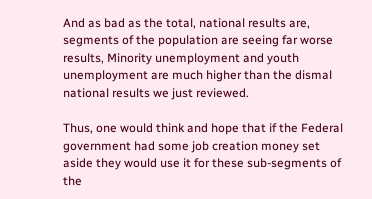And as bad as the total, national results are, segments of the population are seeing far worse results, Minority unemployment and youth unemployment are much higher than the dismal national results we just reviewed.

Thus, one would think and hope that if the Federal government had some job creation money set aside they would use it for these sub-segments of the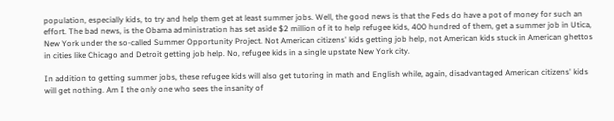population, especially kids, to try and help them get at least summer jobs. Well, the good news is that the Feds do have a pot of money for such an effort. The bad news, is the Obama administration has set aside $2 million of it to help refugee kids, 400 hundred of them, get a summer job in Utica, New York under the so-called Summer Opportunity Project. Not American citizens' kids getting job help, not American kids stuck in American ghettos in cities like Chicago and Detroit getting job help. No, refugee kids in a single upstate New York city.

In addition to getting summer jobs, these refugee kids will also get tutoring in math and English while, again, disadvantaged American citizens' kids will get nothing. Am I the only one who sees the insanity of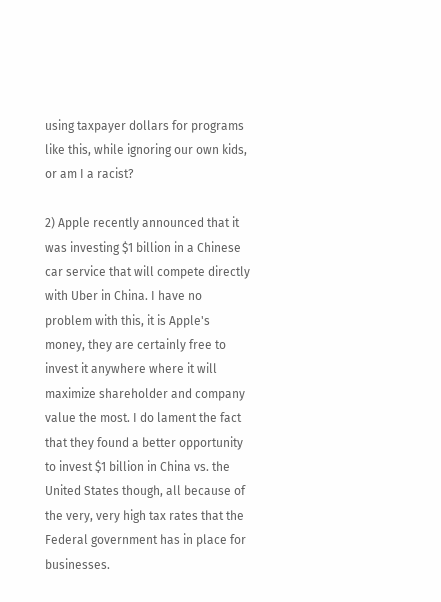using taxpayer dollars for programs like this, while ignoring our own kids, or am I a racist?

2) Apple recently announced that it was investing $1 billion in a Chinese car service that will compete directly with Uber in China. I have no problem with this, it is Apple's money, they are certainly free to invest it anywhere where it will maximize shareholder and company value the most. I do lament the fact that they found a better opportunity to invest $1 billion in China vs. the United States though, all because of the very, very high tax rates that the Federal government has in place for businesses.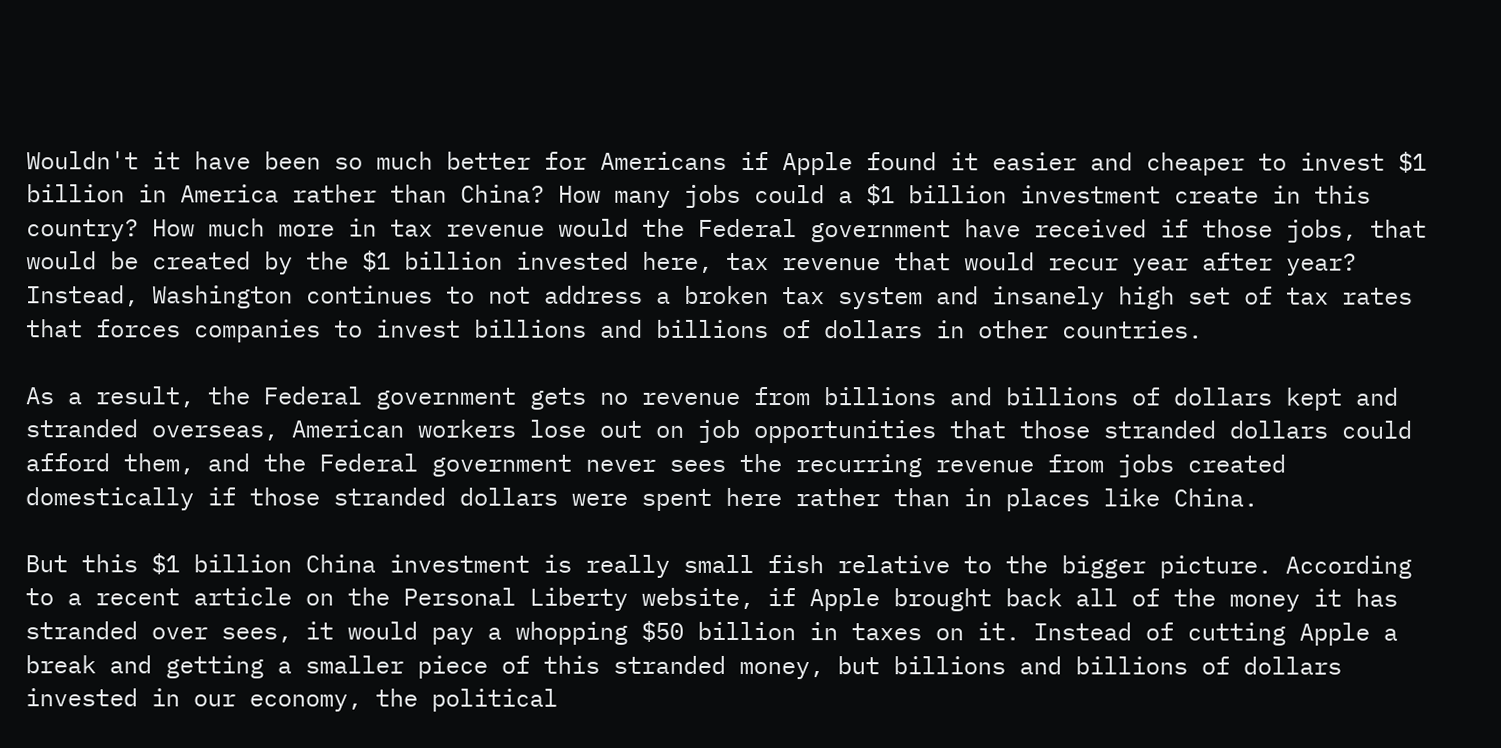Wouldn't it have been so much better for Americans if Apple found it easier and cheaper to invest $1 billion in America rather than China? How many jobs could a $1 billion investment create in this country? How much more in tax revenue would the Federal government have received if those jobs, that would be created by the $1 billion invested here, tax revenue that would recur year after year? Instead, Washington continues to not address a broken tax system and insanely high set of tax rates that forces companies to invest billions and billions of dollars in other countries.

As a result, the Federal government gets no revenue from billions and billions of dollars kept and stranded overseas, American workers lose out on job opportunities that those stranded dollars could afford them, and the Federal government never sees the recurring revenue from jobs created domestically if those stranded dollars were spent here rather than in places like China.

But this $1 billion China investment is really small fish relative to the bigger picture. According to a recent article on the Personal Liberty website, if Apple brought back all of the money it has stranded over sees, it would pay a whopping $50 billion in taxes on it. Instead of cutting Apple a break and getting a smaller piece of this stranded money, but billions and billions of dollars invested in our economy, the political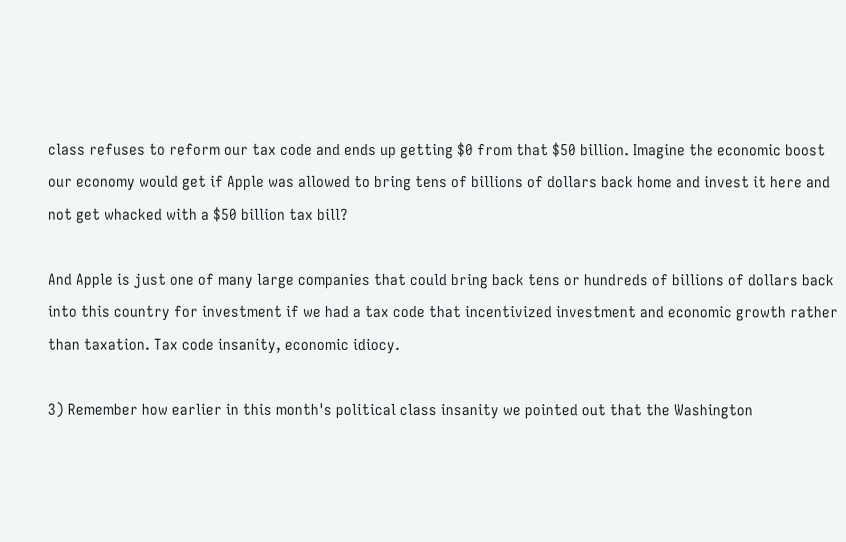class refuses to reform our tax code and ends up getting $0 from that $50 billion. Imagine the economic boost our economy would get if Apple was allowed to bring tens of billions of dollars back home and invest it here and not get whacked with a $50 billion tax bill?

And Apple is just one of many large companies that could bring back tens or hundreds of billions of dollars back into this country for investment if we had a tax code that incentivized investment and economic growth rather than taxation. Tax code insanity, economic idiocy.

3) Remember how earlier in this month's political class insanity we pointed out that the Washington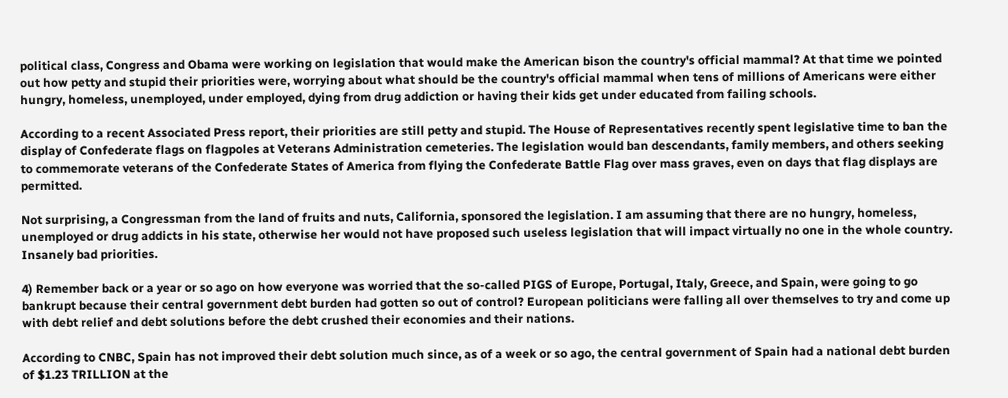political class, Congress and Obama were working on legislation that would make the American bison the country's official mammal? At that time we pointed out how petty and stupid their priorities were, worrying about what should be the country's official mammal when tens of millions of Americans were either hungry, homeless, unemployed, under employed, dying from drug addiction or having their kids get under educated from failing schools.

According to a recent Associated Press report, their priorities are still petty and stupid. The House of Representatives recently spent legislative time to ban the display of Confederate flags on flagpoles at Veterans Administration cemeteries. The legislation would ban descendants, family members, and others seeking to commemorate veterans of the Confederate States of America from flying the Confederate Battle Flag over mass graves, even on days that flag displays are permitted.

Not surprising, a Congressman from the land of fruits and nuts, California, sponsored the legislation. I am assuming that there are no hungry, homeless, unemployed or drug addicts in his state, otherwise her would not have proposed such useless legislation that will impact virtually no one in the whole country. Insanely bad priorities.

4) Remember back or a year or so ago on how everyone was worried that the so-called PIGS of Europe, Portugal, Italy, Greece, and Spain, were going to go bankrupt because their central government debt burden had gotten so out of control? European politicians were falling all over themselves to try and come up with debt relief and debt solutions before the debt crushed their economies and their nations.

According to CNBC, Spain has not improved their debt solution much since, as of a week or so ago, the central government of Spain had a national debt burden of $1.23 TRILLION at the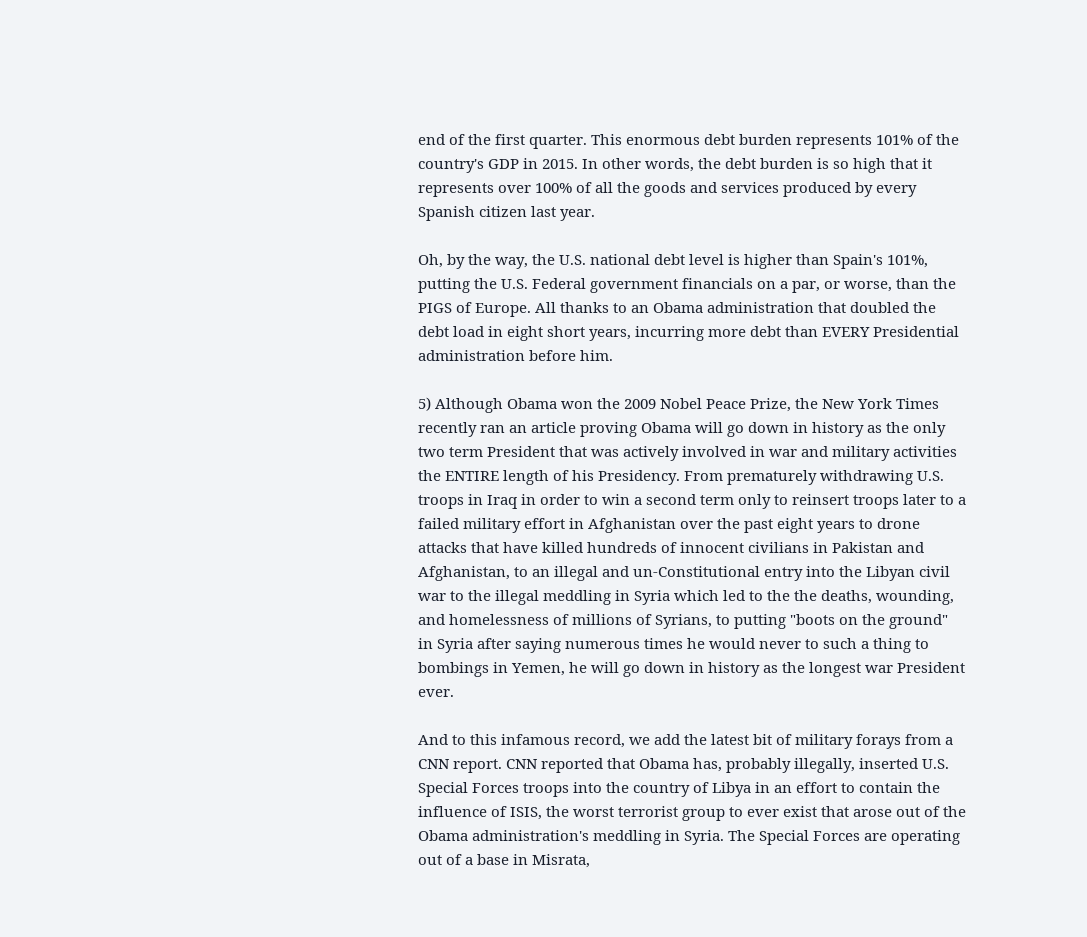end of the first quarter. This enormous debt burden represents 101% of the country's GDP in 2015. In other words, the debt burden is so high that it represents over 100% of all the goods and services produced by every Spanish citizen last year.

Oh, by the way, the U.S. national debt level is higher than Spain's 101%, putting the U.S. Federal government financials on a par, or worse, than the PIGS of Europe. All thanks to an Obama administration that doubled the debt load in eight short years, incurring more debt than EVERY Presidential administration before him.

5) Although Obama won the 2009 Nobel Peace Prize, the New York Times recently ran an article proving Obama will go down in history as the only two term President that was actively involved in war and military activities the ENTIRE length of his Presidency. From prematurely withdrawing U.S. troops in Iraq in order to win a second term only to reinsert troops later to a failed military effort in Afghanistan over the past eight years to drone attacks that have killed hundreds of innocent civilians in Pakistan and Afghanistan, to an illegal and un-Constitutional entry into the Libyan civil war to the illegal meddling in Syria which led to the the deaths, wounding, and homelessness of millions of Syrians, to putting "boots on the ground" in Syria after saying numerous times he would never to such a thing to bombings in Yemen, he will go down in history as the longest war President ever.

And to this infamous record, we add the latest bit of military forays from a CNN report. CNN reported that Obama has, probably illegally, inserted U.S. Special Forces troops into the country of Libya in an effort to contain the influence of ISIS, the worst terrorist group to ever exist that arose out of the Obama administration's meddling in Syria. The Special Forces are operating out of a base in Misrata,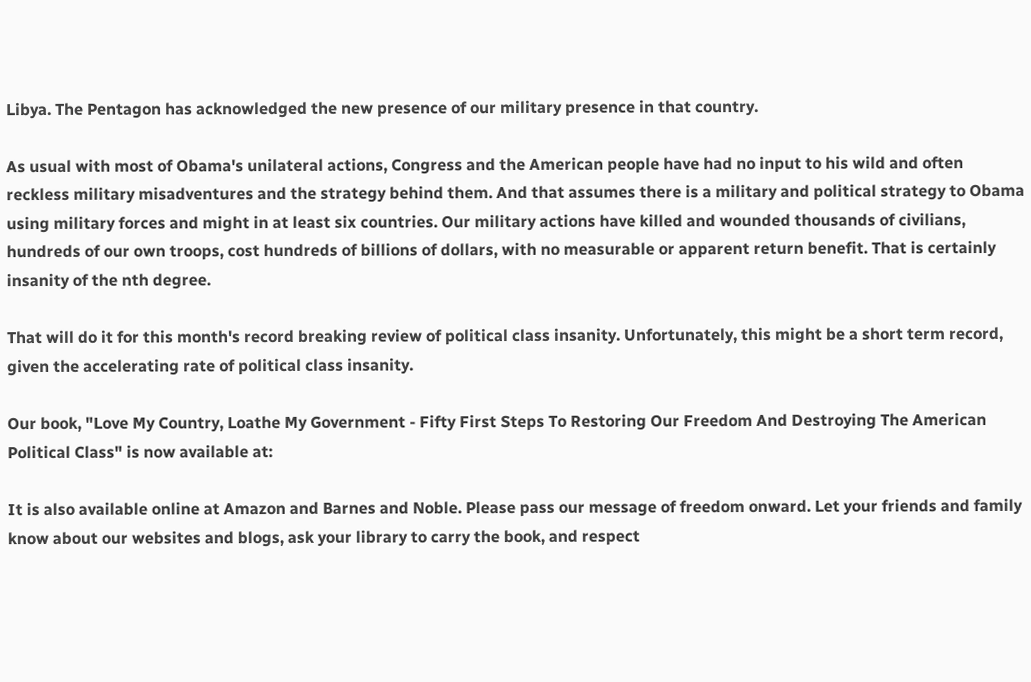Libya. The Pentagon has acknowledged the new presence of our military presence in that country.

As usual with most of Obama's unilateral actions, Congress and the American people have had no input to his wild and often reckless military misadventures and the strategy behind them. And that assumes there is a military and political strategy to Obama using military forces and might in at least six countries. Our military actions have killed and wounded thousands of civilians, hundreds of our own troops, cost hundreds of billions of dollars, with no measurable or apparent return benefit. That is certainly insanity of the nth degree.

That will do it for this month's record breaking review of political class insanity. Unfortunately, this might be a short term record, given the accelerating rate of political class insanity.

Our book, "Love My Country, Loathe My Government - Fifty First Steps To Restoring Our Freedom And Destroying The American Political Class" is now available at:

It is also available online at Amazon and Barnes and Noble. Please pass our message of freedom onward. Let your friends and family know about our websites and blogs, ask your library to carry the book, and respect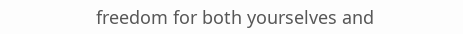freedom for both yourselves and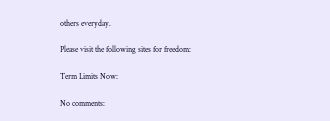others everyday.

Please visit the following sites for freedom:

Term Limits Now:

No comments: